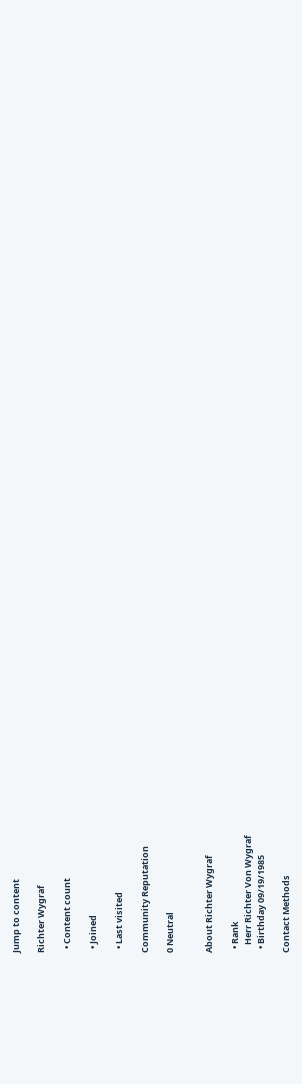Jump to content

Richter Wygraf

  • Content count

  • Joined

  • Last visited

Community Reputation

0 Neutral


About Richter Wygraf

  • Rank
    Herr Richter Von Wygraf
  • Birthday 09/19/1985

Contact Methods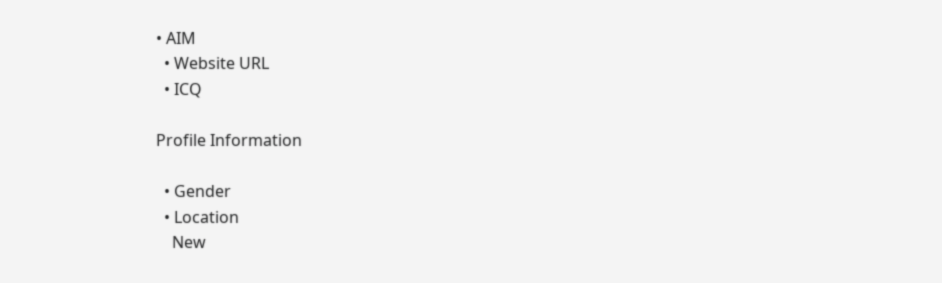• AIM
  • Website URL
  • ICQ

Profile Information

  • Gender
  • Location
    New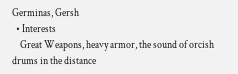Germinas, Gersh
  • Interests
    Great Weapons, heavy armor, the sound of orcish drums in the distance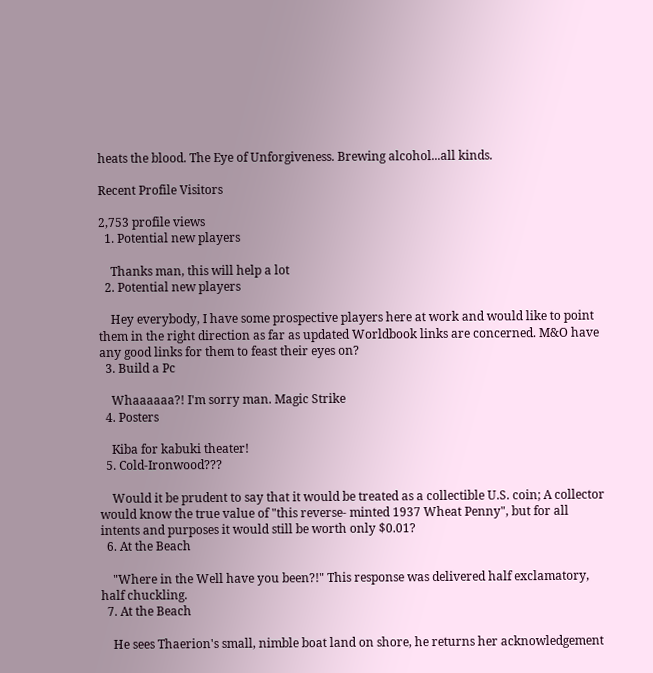heats the blood. The Eye of Unforgiveness. Brewing alcohol...all kinds.

Recent Profile Visitors

2,753 profile views
  1. Potential new players

    Thanks man, this will help a lot
  2. Potential new players

    Hey everybody, I have some prospective players here at work and would like to point them in the right direction as far as updated Worldbook links are concerned. M&O have any good links for them to feast their eyes on?
  3. Build a Pc

    Whaaaaaa?! I'm sorry man. Magic Strike
  4. Posters

    Kiba for kabuki theater!
  5. Cold-Ironwood???

    Would it be prudent to say that it would be treated as a collectible U.S. coin; A collector would know the true value of "this reverse- minted 1937 Wheat Penny", but for all intents and purposes it would still be worth only $0.01?
  6. At the Beach

    "Where in the Well have you been?!" This response was delivered half exclamatory, half chuckling.
  7. At the Beach

    He sees Thaerion's small, nimble boat land on shore, he returns her acknowledgement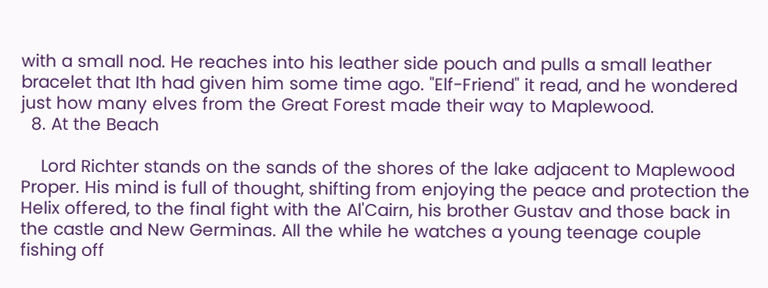with a small nod. He reaches into his leather side pouch and pulls a small leather bracelet that Ith had given him some time ago. "Elf-Friend" it read, and he wondered just how many elves from the Great Forest made their way to Maplewood.
  8. At the Beach

    Lord Richter stands on the sands of the shores of the lake adjacent to Maplewood Proper. His mind is full of thought, shifting from enjoying the peace and protection the Helix offered, to the final fight with the Al'Cairn, his brother Gustav and those back in the castle and New Germinas. All the while he watches a young teenage couple fishing off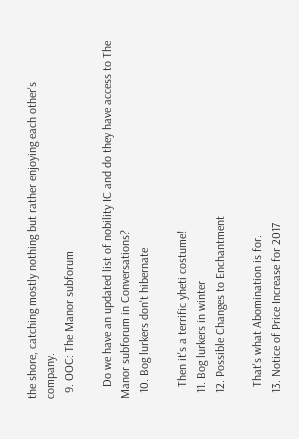the shore, catching mostly nothing but rather enjoying each other's company.
  9. OOC: The Manor subforum

    Do we have an updated list of nobility IC and do they have access to The Manor subforum in Conversations?
  10. Bog lurkers don't hibernate

    Then it's a terrific yheti costume!
  11. Bog lurkers in winter
  12. Possible Changes to Enchantment

    That's what Abomination is for.
  13. Notice of Price Increase for 2017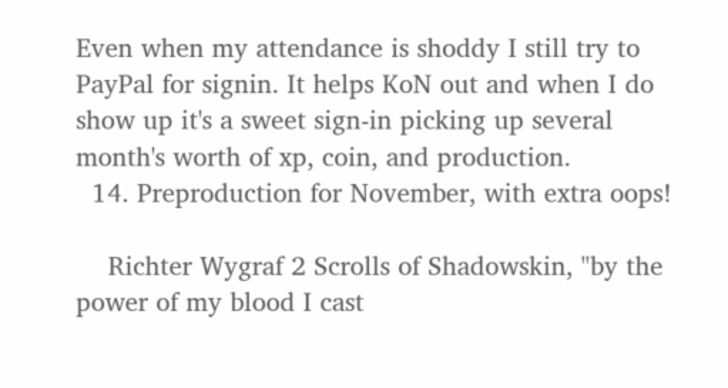Even when my attendance is shoddy I still try to PayPal for signin. It helps KoN out and when I do show up it's a sweet sign-in picking up several month's worth of xp, coin, and production.
  14. Preproduction for November, with extra oops!

    Richter Wygraf 2 Scrolls of Shadowskin, "by the power of my blood I cast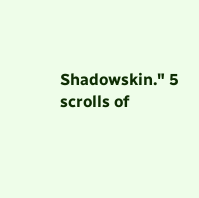Shadowskin." 5 scrolls of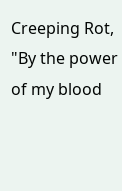Creeping Rot, "By the power of my blood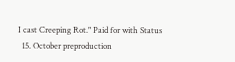I cast Creeping Rot." Paid for with Status
  15. October preproduction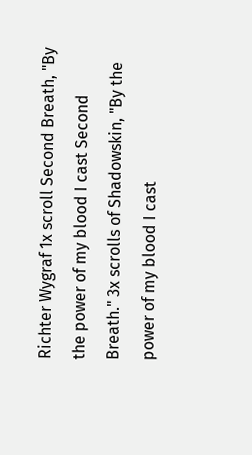Richter Wygraf 1x scroll Second Breath, "By the power of my blood I cast Second Breath." 3x scrolls of Shadowskin, "By the power of my blood I cast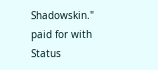Shadowskin." paid for with Status